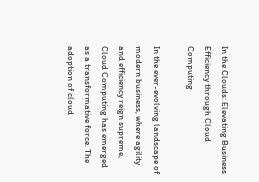In the Clouds: Elevating Business Efficiency through Cloud Computing

In the ever-evolving landscape of modern business, where agility and efficiency reign supreme, Cloud Computing has emerged as a transformative force. The adoption of cloud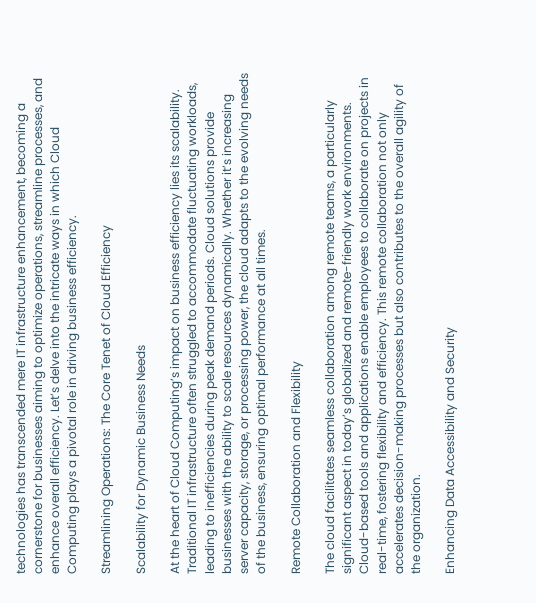technologies has transcended mere IT infrastructure enhancement, becoming a cornerstone for businesses aiming to optimize operations, streamline processes, and enhance overall efficiency. Let’s delve into the intricate ways in which Cloud Computing plays a pivotal role in driving business efficiency.

Streamlining Operations: The Core Tenet of Cloud Efficiency

Scalability for Dynamic Business Needs

At the heart of Cloud Computing’s impact on business efficiency lies its scalability. Traditional IT infrastructure often struggled to accommodate fluctuating workloads, leading to inefficiencies during peak demand periods. Cloud solutions provide businesses with the ability to scale resources dynamically. Whether it’s increasing server capacity, storage, or processing power, the cloud adapts to the evolving needs of the business, ensuring optimal performance at all times.

Remote Collaboration and Flexibility

The cloud facilitates seamless collaboration among remote teams, a particularly significant aspect in today’s globalized and remote-friendly work environments. Cloud-based tools and applications enable employees to collaborate on projects in real-time, fostering flexibility and efficiency. This remote collaboration not only accelerates decision-making processes but also contributes to the overall agility of the organization.

Enhancing Data Accessibility and Security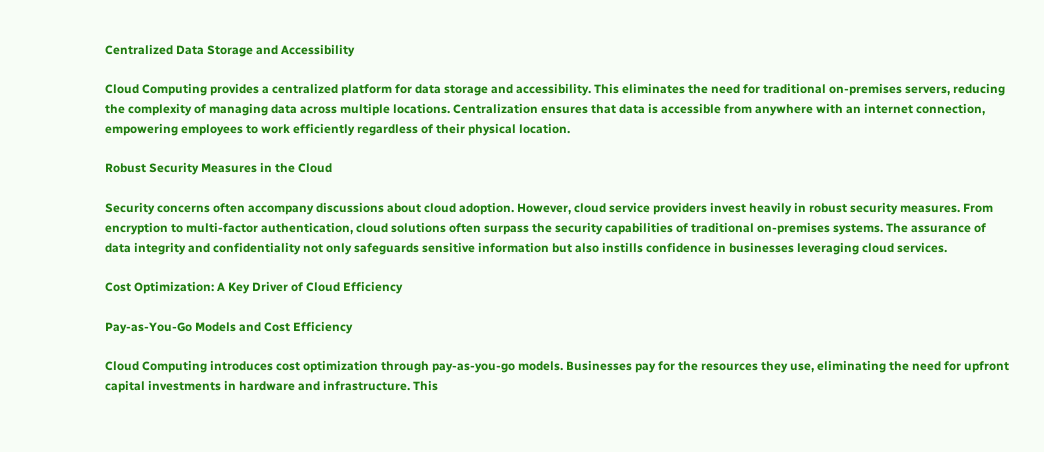Centralized Data Storage and Accessibility

Cloud Computing provides a centralized platform for data storage and accessibility. This eliminates the need for traditional on-premises servers, reducing the complexity of managing data across multiple locations. Centralization ensures that data is accessible from anywhere with an internet connection, empowering employees to work efficiently regardless of their physical location.

Robust Security Measures in the Cloud

Security concerns often accompany discussions about cloud adoption. However, cloud service providers invest heavily in robust security measures. From encryption to multi-factor authentication, cloud solutions often surpass the security capabilities of traditional on-premises systems. The assurance of data integrity and confidentiality not only safeguards sensitive information but also instills confidence in businesses leveraging cloud services.

Cost Optimization: A Key Driver of Cloud Efficiency

Pay-as-You-Go Models and Cost Efficiency

Cloud Computing introduces cost optimization through pay-as-you-go models. Businesses pay for the resources they use, eliminating the need for upfront capital investments in hardware and infrastructure. This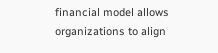financial model allows organizations to align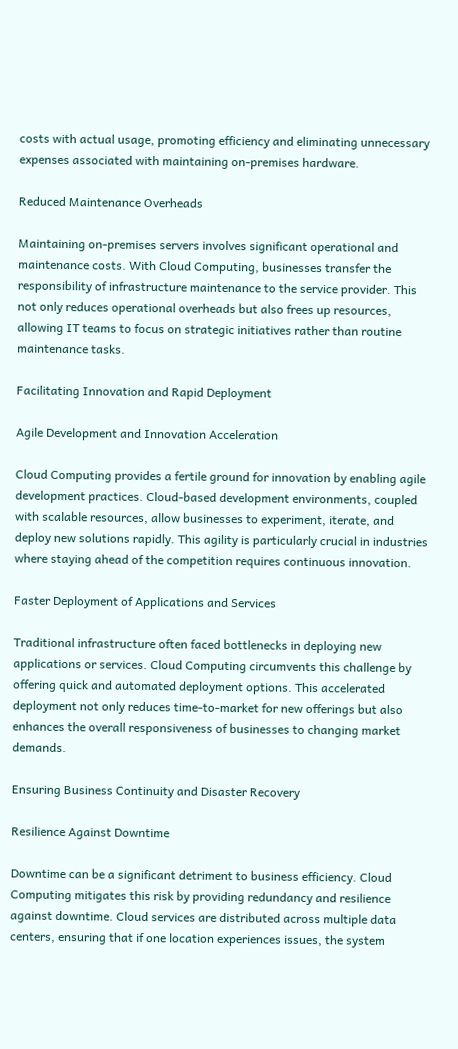costs with actual usage, promoting efficiency and eliminating unnecessary expenses associated with maintaining on-premises hardware.

Reduced Maintenance Overheads

Maintaining on-premises servers involves significant operational and maintenance costs. With Cloud Computing, businesses transfer the responsibility of infrastructure maintenance to the service provider. This not only reduces operational overheads but also frees up resources, allowing IT teams to focus on strategic initiatives rather than routine maintenance tasks.

Facilitating Innovation and Rapid Deployment

Agile Development and Innovation Acceleration

Cloud Computing provides a fertile ground for innovation by enabling agile development practices. Cloud-based development environments, coupled with scalable resources, allow businesses to experiment, iterate, and deploy new solutions rapidly. This agility is particularly crucial in industries where staying ahead of the competition requires continuous innovation.

Faster Deployment of Applications and Services

Traditional infrastructure often faced bottlenecks in deploying new applications or services. Cloud Computing circumvents this challenge by offering quick and automated deployment options. This accelerated deployment not only reduces time-to-market for new offerings but also enhances the overall responsiveness of businesses to changing market demands.

Ensuring Business Continuity and Disaster Recovery

Resilience Against Downtime

Downtime can be a significant detriment to business efficiency. Cloud Computing mitigates this risk by providing redundancy and resilience against downtime. Cloud services are distributed across multiple data centers, ensuring that if one location experiences issues, the system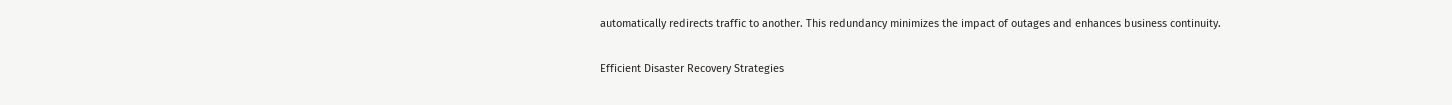automatically redirects traffic to another. This redundancy minimizes the impact of outages and enhances business continuity.

Efficient Disaster Recovery Strategies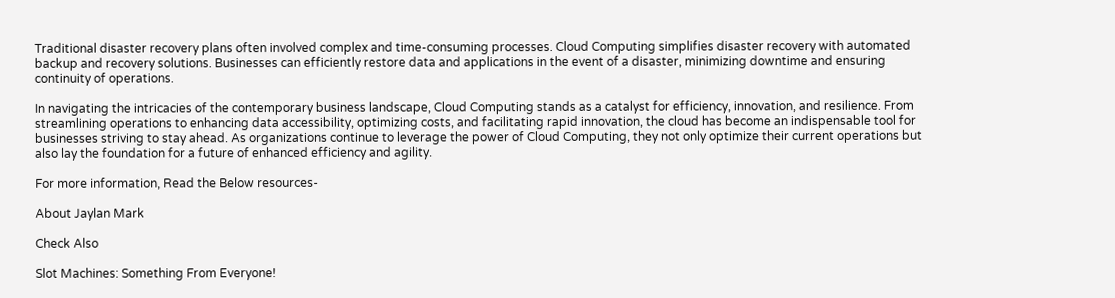Traditional disaster recovery plans often involved complex and time-consuming processes. Cloud Computing simplifies disaster recovery with automated backup and recovery solutions. Businesses can efficiently restore data and applications in the event of a disaster, minimizing downtime and ensuring continuity of operations.

In navigating the intricacies of the contemporary business landscape, Cloud Computing stands as a catalyst for efficiency, innovation, and resilience. From streamlining operations to enhancing data accessibility, optimizing costs, and facilitating rapid innovation, the cloud has become an indispensable tool for businesses striving to stay ahead. As organizations continue to leverage the power of Cloud Computing, they not only optimize their current operations but also lay the foundation for a future of enhanced efficiency and agility.

For more information, Read the Below resources-

About Jaylan Mark

Check Also

Slot Machines: Something From Everyone!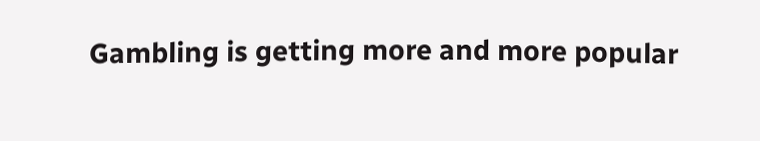Gambling is getting more and more popular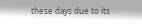these days due to its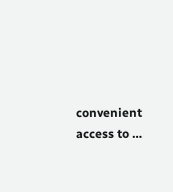convenient access to …